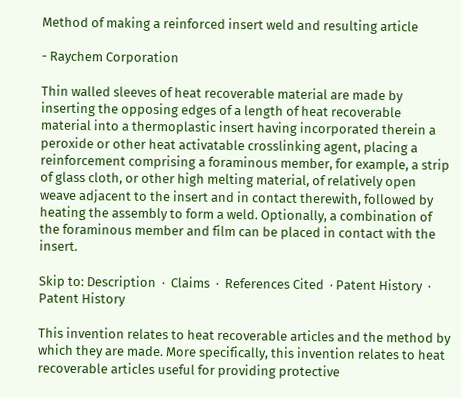Method of making a reinforced insert weld and resulting article

- Raychem Corporation

Thin walled sleeves of heat recoverable material are made by inserting the opposing edges of a length of heat recoverable material into a thermoplastic insert having incorporated therein a peroxide or other heat activatable crosslinking agent, placing a reinforcement comprising a foraminous member, for example, a strip of glass cloth, or other high melting material, of relatively open weave adjacent to the insert and in contact therewith, followed by heating the assembly to form a weld. Optionally, a combination of the foraminous member and film can be placed in contact with the insert.

Skip to: Description  ·  Claims  ·  References Cited  · Patent History  ·  Patent History

This invention relates to heat recoverable articles and the method by which they are made. More specifically, this invention relates to heat recoverable articles useful for providing protective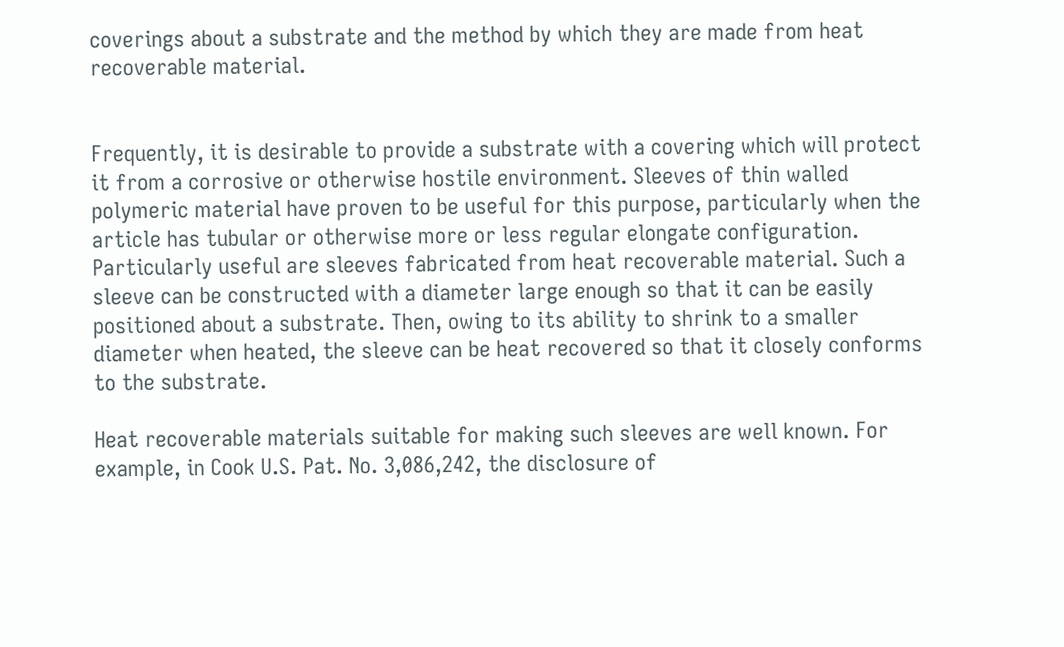coverings about a substrate and the method by which they are made from heat recoverable material.


Frequently, it is desirable to provide a substrate with a covering which will protect it from a corrosive or otherwise hostile environment. Sleeves of thin walled polymeric material have proven to be useful for this purpose, particularly when the article has tubular or otherwise more or less regular elongate configuration. Particularly useful are sleeves fabricated from heat recoverable material. Such a sleeve can be constructed with a diameter large enough so that it can be easily positioned about a substrate. Then, owing to its ability to shrink to a smaller diameter when heated, the sleeve can be heat recovered so that it closely conforms to the substrate.

Heat recoverable materials suitable for making such sleeves are well known. For example, in Cook U.S. Pat. No. 3,086,242, the disclosure of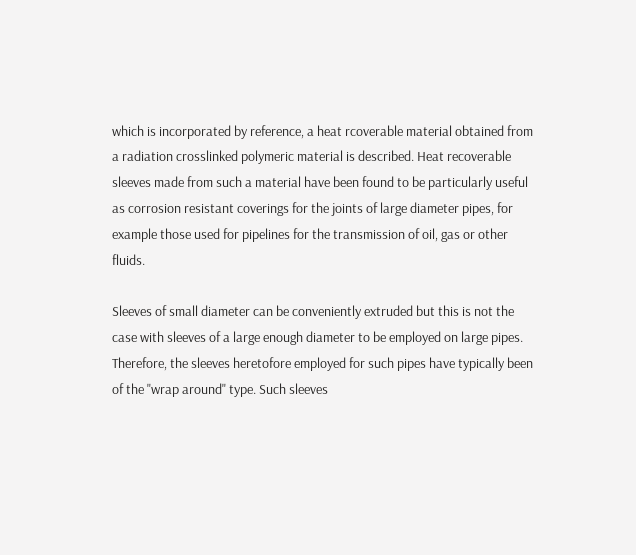which is incorporated by reference, a heat rcoverable material obtained from a radiation crosslinked polymeric material is described. Heat recoverable sleeves made from such a material have been found to be particularly useful as corrosion resistant coverings for the joints of large diameter pipes, for example those used for pipelines for the transmission of oil, gas or other fluids.

Sleeves of small diameter can be conveniently extruded but this is not the case with sleeves of a large enough diameter to be employed on large pipes. Therefore, the sleeves heretofore employed for such pipes have typically been of the "wrap around" type. Such sleeves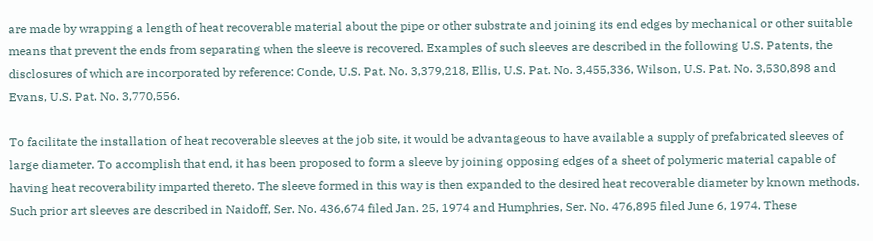are made by wrapping a length of heat recoverable material about the pipe or other substrate and joining its end edges by mechanical or other suitable means that prevent the ends from separating when the sleeve is recovered. Examples of such sleeves are described in the following U.S. Patents, the disclosures of which are incorporated by reference: Conde, U.S. Pat. No. 3,379,218, Ellis, U.S. Pat. No. 3,455,336, Wilson, U.S. Pat. No. 3,530,898 and Evans, U.S. Pat. No. 3,770,556.

To facilitate the installation of heat recoverable sleeves at the job site, it would be advantageous to have available a supply of prefabricated sleeves of large diameter. To accomplish that end, it has been proposed to form a sleeve by joining opposing edges of a sheet of polymeric material capable of having heat recoverability imparted thereto. The sleeve formed in this way is then expanded to the desired heat recoverable diameter by known methods. Such prior art sleeves are described in Naidoff, Ser. No. 436,674 filed Jan. 25, 1974 and Humphries, Ser. No. 476,895 filed June 6, 1974. These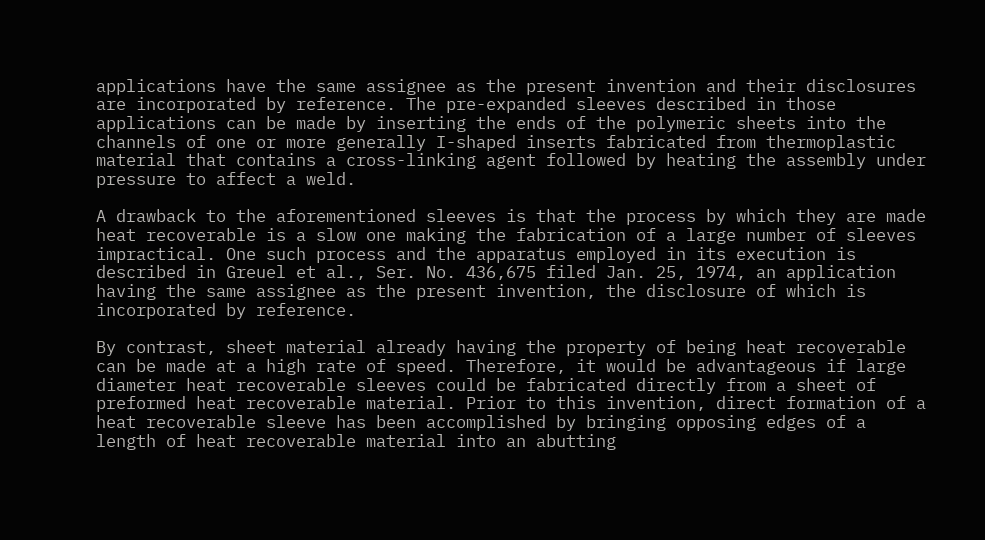applications have the same assignee as the present invention and their disclosures are incorporated by reference. The pre-expanded sleeves described in those applications can be made by inserting the ends of the polymeric sheets into the channels of one or more generally I-shaped inserts fabricated from thermoplastic material that contains a cross-linking agent followed by heating the assembly under pressure to affect a weld.

A drawback to the aforementioned sleeves is that the process by which they are made heat recoverable is a slow one making the fabrication of a large number of sleeves impractical. One such process and the apparatus employed in its execution is described in Greuel et al., Ser. No. 436,675 filed Jan. 25, 1974, an application having the same assignee as the present invention, the disclosure of which is incorporated by reference.

By contrast, sheet material already having the property of being heat recoverable can be made at a high rate of speed. Therefore, it would be advantageous if large diameter heat recoverable sleeves could be fabricated directly from a sheet of preformed heat recoverable material. Prior to this invention, direct formation of a heat recoverable sleeve has been accomplished by bringing opposing edges of a length of heat recoverable material into an abutting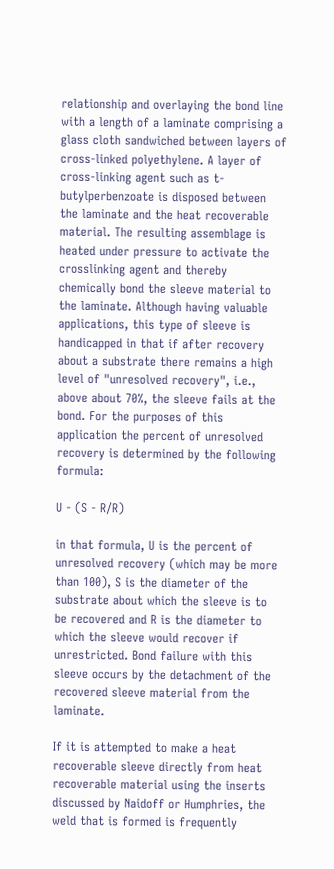relationship and overlaying the bond line with a length of a laminate comprising a glass cloth sandwiched between layers of cross-linked polyethylene. A layer of cross-linking agent such as t-butylperbenzoate is disposed between the laminate and the heat recoverable material. The resulting assemblage is heated under pressure to activate the crosslinking agent and thereby chemically bond the sleeve material to the laminate. Although having valuable applications, this type of sleeve is handicapped in that if after recovery about a substrate there remains a high level of "unresolved recovery", i.e., above about 70%, the sleeve fails at the bond. For the purposes of this application the percent of unresolved recovery is determined by the following formula:

U - (S - R/R)

in that formula, U is the percent of unresolved recovery (which may be more than 100), S is the diameter of the substrate about which the sleeve is to be recovered and R is the diameter to which the sleeve would recover if unrestricted. Bond failure with this sleeve occurs by the detachment of the recovered sleeve material from the laminate.

If it is attempted to make a heat recoverable sleeve directly from heat recoverable material using the inserts discussed by Naidoff or Humphries, the weld that is formed is frequently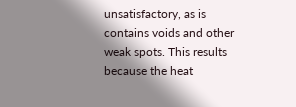unsatisfactory, as is contains voids and other weak spots. This results because the heat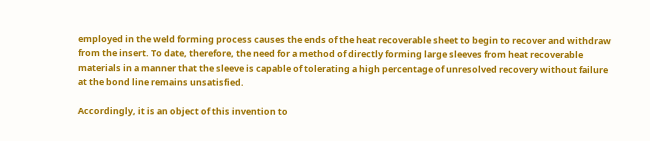employed in the weld forming process causes the ends of the heat recoverable sheet to begin to recover and withdraw from the insert. To date, therefore, the need for a method of directly forming large sleeves from heat recoverable materials in a manner that the sleeve is capable of tolerating a high percentage of unresolved recovery without failure at the bond line remains unsatisfied.

Accordingly, it is an object of this invention to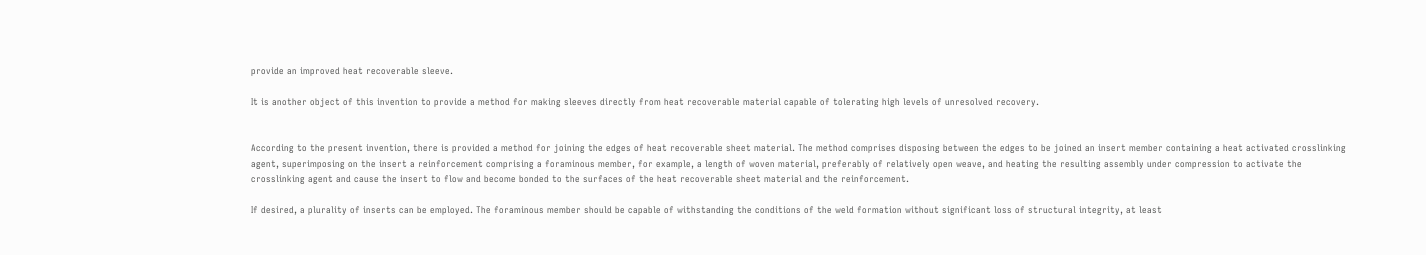provide an improved heat recoverable sleeve.

It is another object of this invention to provide a method for making sleeves directly from heat recoverable material capable of tolerating high levels of unresolved recovery.


According to the present invention, there is provided a method for joining the edges of heat recoverable sheet material. The method comprises disposing between the edges to be joined an insert member containing a heat activated crosslinking agent, superimposing on the insert a reinforcement comprising a foraminous member, for example, a length of woven material, preferably of relatively open weave, and heating the resulting assembly under compression to activate the crosslinking agent and cause the insert to flow and become bonded to the surfaces of the heat recoverable sheet material and the reinforcement.

If desired, a plurality of inserts can be employed. The foraminous member should be capable of withstanding the conditions of the weld formation without significant loss of structural integrity, at least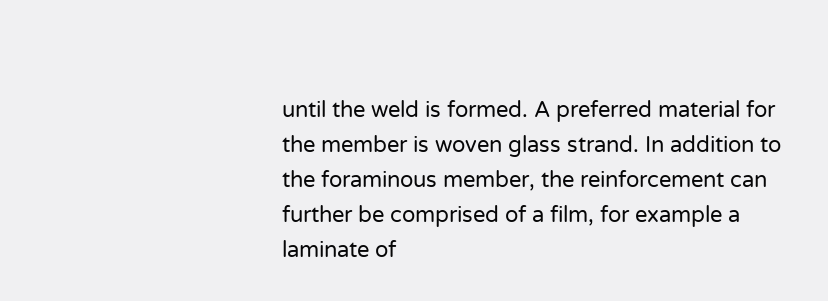until the weld is formed. A preferred material for the member is woven glass strand. In addition to the foraminous member, the reinforcement can further be comprised of a film, for example a laminate of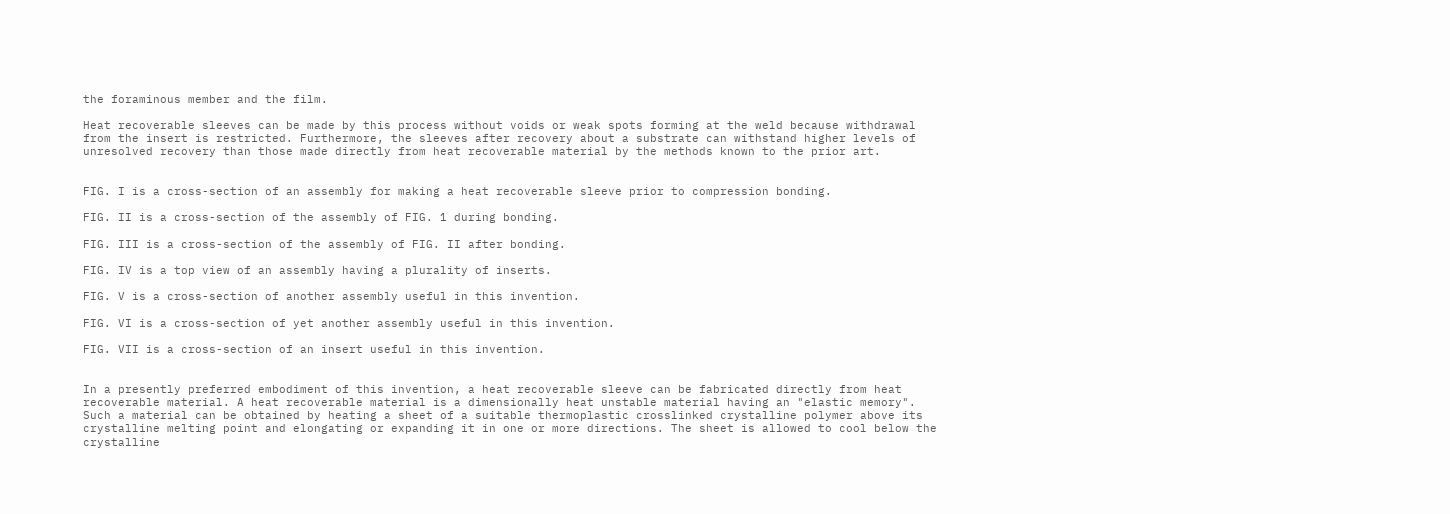the foraminous member and the film.

Heat recoverable sleeves can be made by this process without voids or weak spots forming at the weld because withdrawal from the insert is restricted. Furthermore, the sleeves after recovery about a substrate can withstand higher levels of unresolved recovery than those made directly from heat recoverable material by the methods known to the prior art.


FIG. I is a cross-section of an assembly for making a heat recoverable sleeve prior to compression bonding.

FIG. II is a cross-section of the assembly of FIG. 1 during bonding.

FIG. III is a cross-section of the assembly of FIG. II after bonding.

FIG. IV is a top view of an assembly having a plurality of inserts.

FIG. V is a cross-section of another assembly useful in this invention.

FIG. VI is a cross-section of yet another assembly useful in this invention.

FIG. VII is a cross-section of an insert useful in this invention.


In a presently preferred embodiment of this invention, a heat recoverable sleeve can be fabricated directly from heat recoverable material. A heat recoverable material is a dimensionally heat unstable material having an "elastic memory". Such a material can be obtained by heating a sheet of a suitable thermoplastic crosslinked crystalline polymer above its crystalline melting point and elongating or expanding it in one or more directions. The sheet is allowed to cool below the crystalline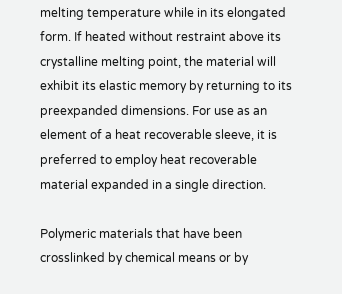melting temperature while in its elongated form. If heated without restraint above its crystalline melting point, the material will exhibit its elastic memory by returning to its preexpanded dimensions. For use as an element of a heat recoverable sleeve, it is preferred to employ heat recoverable material expanded in a single direction.

Polymeric materials that have been crosslinked by chemical means or by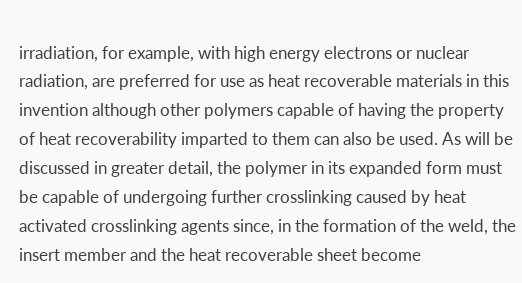irradiation, for example, with high energy electrons or nuclear radiation, are preferred for use as heat recoverable materials in this invention although other polymers capable of having the property of heat recoverability imparted to them can also be used. As will be discussed in greater detail, the polymer in its expanded form must be capable of undergoing further crosslinking caused by heat activated crosslinking agents since, in the formation of the weld, the insert member and the heat recoverable sheet become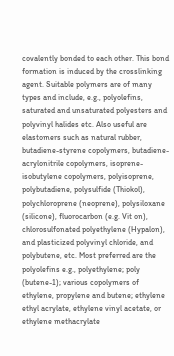covalently bonded to each other. This bond formation is induced by the crosslinking agent. Suitable polymers are of many types and include, e.g., polyolefins, saturated and unsaturated polyesters and polyvinyl halides etc. Also useful are elastomers such as natural rubber, butadiene-styrene copolymers, butadiene-acrylonitrile copolymers, isoprene-isobutylene copolymers, polyisoprene, polybutadiene, polysulfide (Thiokol), polychloroprene (neoprene), polysiloxane (silicone), fluorocarbon (e.g. Vit on), chlorosulfonated polyethylene (Hypalon), and plasticized polyvinyl chloride, and polybutene, etc. Most preferred are the polyolefins e.g., polyethylene; poly (butene-1); various copolymers of ethylene, propylene and butene; ethylene ethyl acrylate, ethylene vinyl acetate, or ethylene methacrylate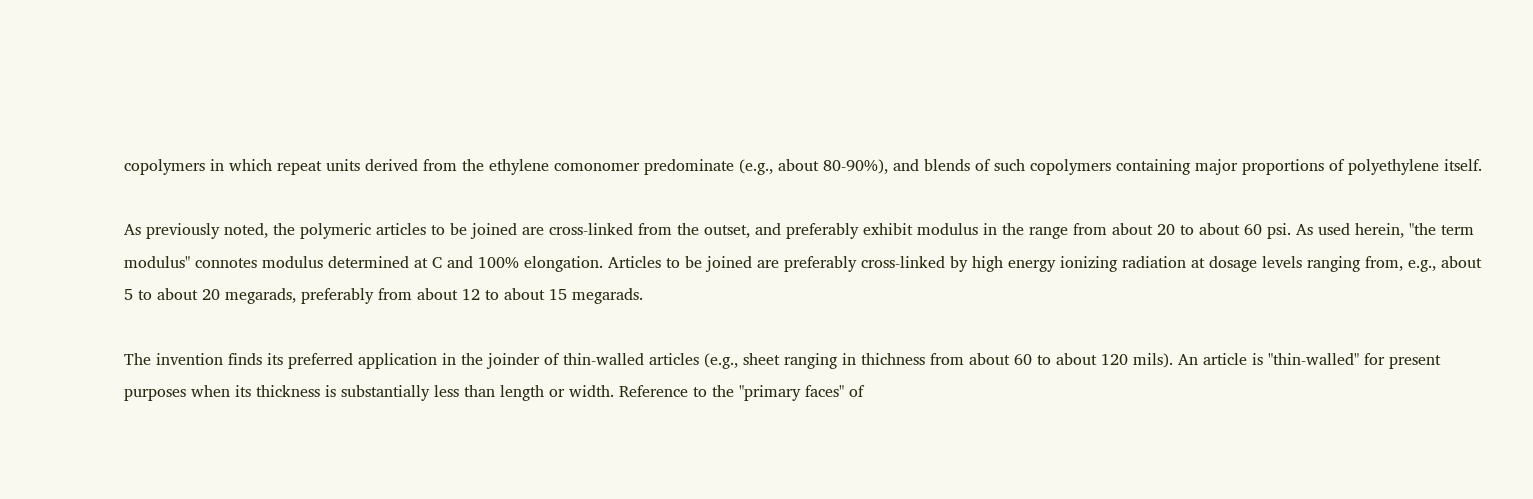copolymers in which repeat units derived from the ethylene comonomer predominate (e.g., about 80-90%), and blends of such copolymers containing major proportions of polyethylene itself.

As previously noted, the polymeric articles to be joined are cross-linked from the outset, and preferably exhibit modulus in the range from about 20 to about 60 psi. As used herein, "the term modulus" connotes modulus determined at C and 100% elongation. Articles to be joined are preferably cross-linked by high energy ionizing radiation at dosage levels ranging from, e.g., about 5 to about 20 megarads, preferably from about 12 to about 15 megarads.

The invention finds its preferred application in the joinder of thin-walled articles (e.g., sheet ranging in thichness from about 60 to about 120 mils). An article is "thin-walled" for present purposes when its thickness is substantially less than length or width. Reference to the "primary faces" of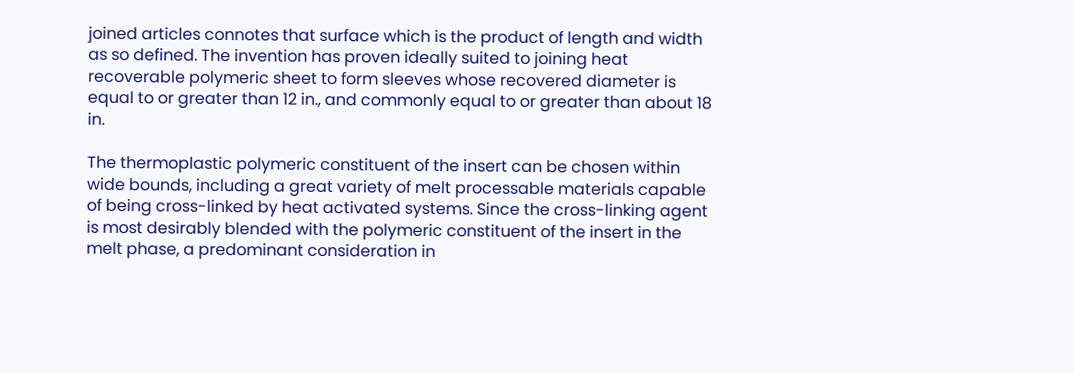joined articles connotes that surface which is the product of length and width as so defined. The invention has proven ideally suited to joining heat recoverable polymeric sheet to form sleeves whose recovered diameter is equal to or greater than 12 in., and commonly equal to or greater than about 18 in.

The thermoplastic polymeric constituent of the insert can be chosen within wide bounds, including a great variety of melt processable materials capable of being cross-linked by heat activated systems. Since the cross-linking agent is most desirably blended with the polymeric constituent of the insert in the melt phase, a predominant consideration in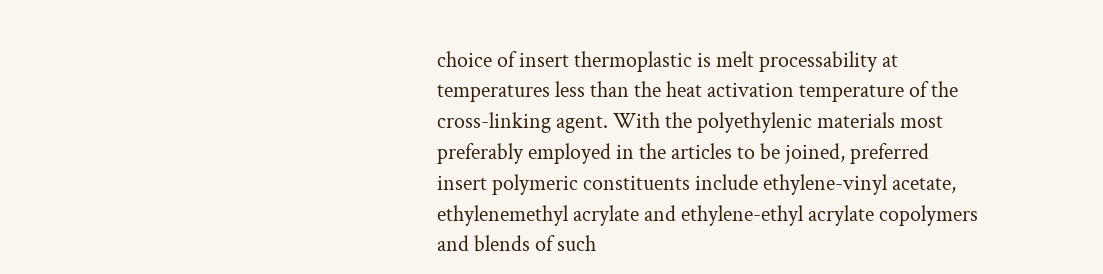choice of insert thermoplastic is melt processability at temperatures less than the heat activation temperature of the cross-linking agent. With the polyethylenic materials most preferably employed in the articles to be joined, preferred insert polymeric constituents include ethylene-vinyl acetate, ethylenemethyl acrylate and ethylene-ethyl acrylate copolymers and blends of such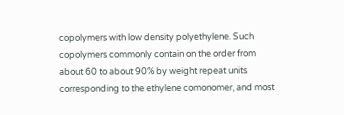copolymers with low density polyethylene. Such copolymers commonly contain on the order from about 60 to about 90% by weight repeat units corresponding to the ethylene comonomer, and most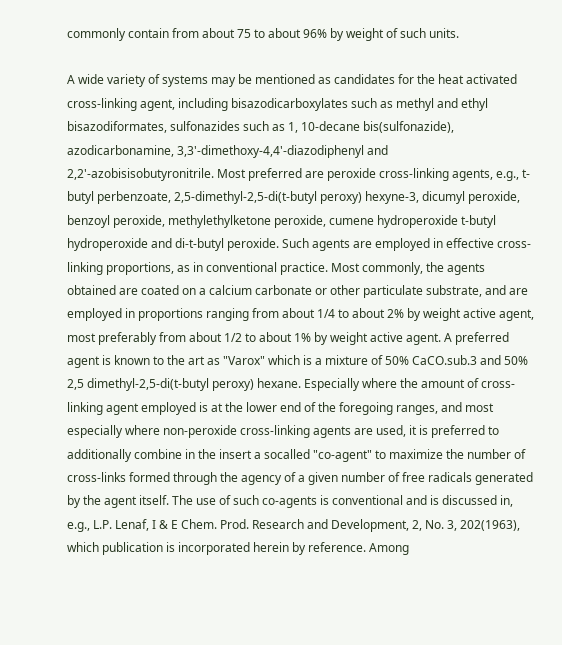commonly contain from about 75 to about 96% by weight of such units.

A wide variety of systems may be mentioned as candidates for the heat activated cross-linking agent, including bisazodicarboxylates such as methyl and ethyl bisazodiformates, sulfonazides such as 1, 10-decane bis(sulfonazide), azodicarbonamine, 3,3'-dimethoxy-4,4'-diazodiphenyl and 2,2'-azobisisobutyronitrile. Most preferred are peroxide cross-linking agents, e.g., t-butyl perbenzoate, 2,5-dimethyl-2,5-di(t-butyl peroxy) hexyne-3, dicumyl peroxide, benzoyl peroxide, methylethylketone peroxide, cumene hydroperoxide t-butyl hydroperoxide and di-t-butyl peroxide. Such agents are employed in effective cross-linking proportions, as in conventional practice. Most commonly, the agents obtained are coated on a calcium carbonate or other particulate substrate, and are employed in proportions ranging from about 1/4 to about 2% by weight active agent, most preferably from about 1/2 to about 1% by weight active agent. A preferred agent is known to the art as "Varox" which is a mixture of 50% CaCO.sub.3 and 50% 2,5 dimethyl-2,5-di(t-butyl peroxy) hexane. Especially where the amount of cross-linking agent employed is at the lower end of the foregoing ranges, and most especially where non-peroxide cross-linking agents are used, it is preferred to additionally combine in the insert a socalled "co-agent" to maximize the number of cross-links formed through the agency of a given number of free radicals generated by the agent itself. The use of such co-agents is conventional and is discussed in, e.g., L.P. Lenaf, I & E Chem. Prod. Research and Development, 2, No. 3, 202(1963), which publication is incorporated herein by reference. Among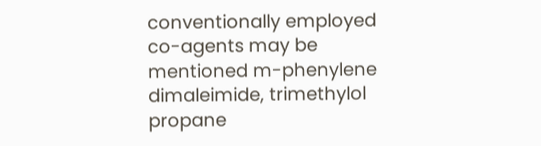conventionally employed co-agents may be mentioned m-phenylene dimaleimide, trimethylol propane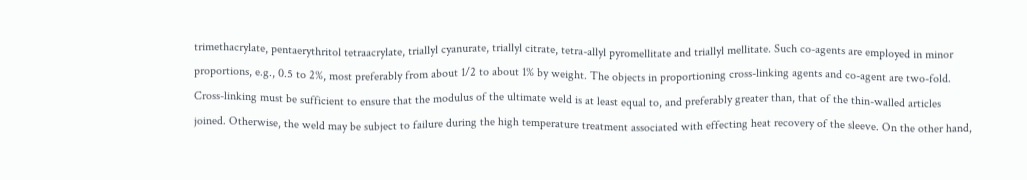trimethacrylate, pentaerythritol tetraacrylate, triallyl cyanurate, triallyl citrate, tetra-allyl pyromellitate and triallyl mellitate. Such co-agents are employed in minor proportions, e.g., 0.5 to 2%, most preferably from about 1/2 to about 1% by weight. The objects in proportioning cross-linking agents and co-agent are two-fold. Cross-linking must be sufficient to ensure that the modulus of the ultimate weld is at least equal to, and preferably greater than, that of the thin-walled articles joined. Otherwise, the weld may be subject to failure during the high temperature treatment associated with effecting heat recovery of the sleeve. On the other hand,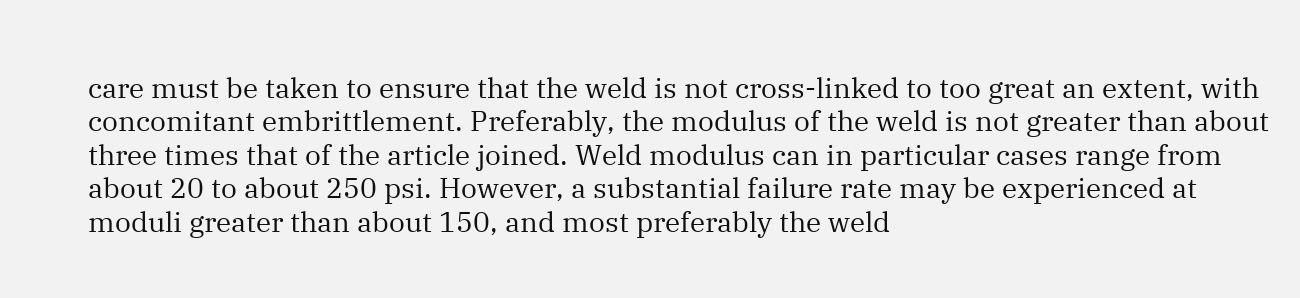care must be taken to ensure that the weld is not cross-linked to too great an extent, with concomitant embrittlement. Preferably, the modulus of the weld is not greater than about three times that of the article joined. Weld modulus can in particular cases range from about 20 to about 250 psi. However, a substantial failure rate may be experienced at moduli greater than about 150, and most preferably the weld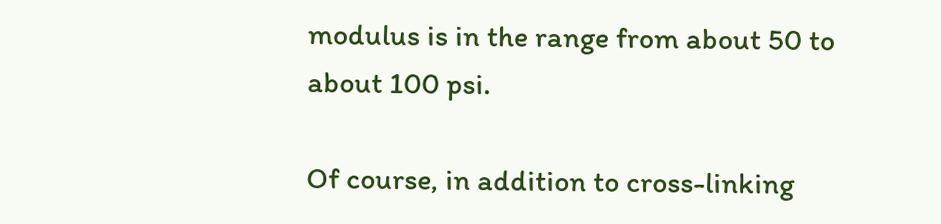modulus is in the range from about 50 to about 100 psi.

Of course, in addition to cross-linking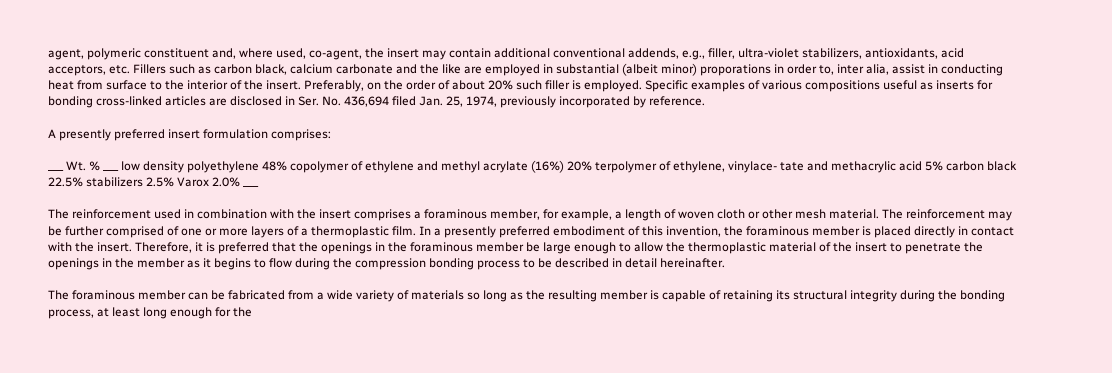agent, polymeric constituent and, where used, co-agent, the insert may contain additional conventional addends, e.g., filler, ultra-violet stabilizers, antioxidants, acid acceptors, etc. Fillers such as carbon black, calcium carbonate and the like are employed in substantial (albeit minor) proporations in order to, inter alia, assist in conducting heat from surface to the interior of the insert. Preferably, on the order of about 20% such filler is employed. Specific examples of various compositions useful as inserts for bonding cross-linked articles are disclosed in Ser. No. 436,694 filed Jan. 25, 1974, previously incorporated by reference.

A presently preferred insert formulation comprises:

___ Wt. % ___ low density polyethylene 48% copolymer of ethylene and methyl acrylate (16%) 20% terpolymer of ethylene, vinylace- tate and methacrylic acid 5% carbon black 22.5% stabilizers 2.5% Varox 2.0% ___

The reinforcement used in combination with the insert comprises a foraminous member, for example, a length of woven cloth or other mesh material. The reinforcement may be further comprised of one or more layers of a thermoplastic film. In a presently preferred embodiment of this invention, the foraminous member is placed directly in contact with the insert. Therefore, it is preferred that the openings in the foraminous member be large enough to allow the thermoplastic material of the insert to penetrate the openings in the member as it begins to flow during the compression bonding process to be described in detail hereinafter.

The foraminous member can be fabricated from a wide variety of materials so long as the resulting member is capable of retaining its structural integrity during the bonding process, at least long enough for the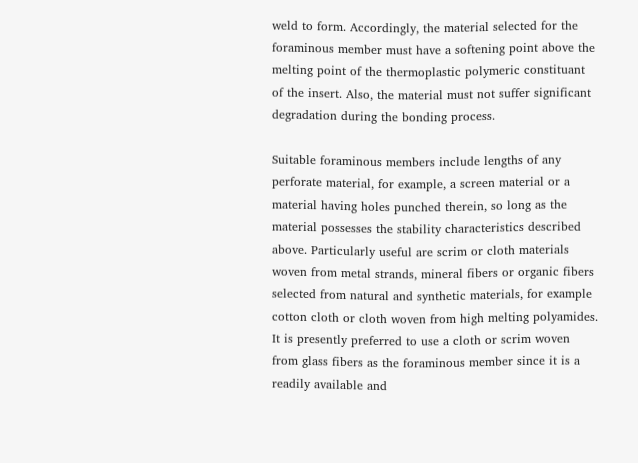weld to form. Accordingly, the material selected for the foraminous member must have a softening point above the melting point of the thermoplastic polymeric constituant of the insert. Also, the material must not suffer significant degradation during the bonding process.

Suitable foraminous members include lengths of any perforate material, for example, a screen material or a material having holes punched therein, so long as the material possesses the stability characteristics described above. Particularly useful are scrim or cloth materials woven from metal strands, mineral fibers or organic fibers selected from natural and synthetic materials, for example cotton cloth or cloth woven from high melting polyamides. It is presently preferred to use a cloth or scrim woven from glass fibers as the foraminous member since it is a readily available and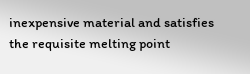inexpensive material and satisfies the requisite melting point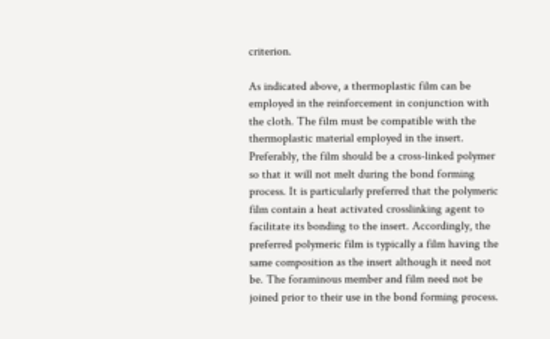criterion.

As indicated above, a thermoplastic film can be employed in the reinforcement in conjunction with the cloth. The film must be compatible with the thermoplastic material employed in the insert. Preferably, the film should be a cross-linked polymer so that it will not melt during the bond forming process. It is particularly preferred that the polymeric film contain a heat activated crosslinking agent to facilitate its bonding to the insert. Accordingly, the preferred polymeric film is typically a film having the same composition as the insert although it need not be. The foraminous member and film need not be joined prior to their use in the bond forming process.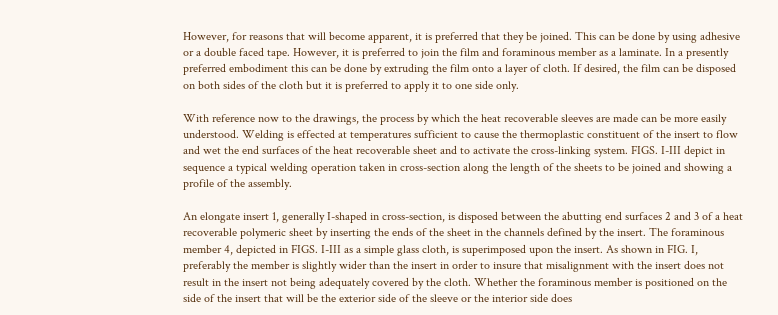However, for reasons that will become apparent, it is preferred that they be joined. This can be done by using adhesive or a double faced tape. However, it is preferred to join the film and foraminous member as a laminate. In a presently preferred embodiment this can be done by extruding the film onto a layer of cloth. If desired, the film can be disposed on both sides of the cloth but it is preferred to apply it to one side only.

With reference now to the drawings, the process by which the heat recoverable sleeves are made can be more easily understood. Welding is effected at temperatures sufficient to cause the thermoplastic constituent of the insert to flow and wet the end surfaces of the heat recoverable sheet and to activate the cross-linking system. FIGS. I-III depict in sequence a typical welding operation taken in cross-section along the length of the sheets to be joined and showing a profile of the assembly.

An elongate insert 1, generally I-shaped in cross-section, is disposed between the abutting end surfaces 2 and 3 of a heat recoverable polymeric sheet by inserting the ends of the sheet in the channels defined by the insert. The foraminous member 4, depicted in FIGS. I-III as a simple glass cloth, is superimposed upon the insert. As shown in FIG. I, preferably the member is slightly wider than the insert in order to insure that misalignment with the insert does not result in the insert not being adequately covered by the cloth. Whether the foraminous member is positioned on the side of the insert that will be the exterior side of the sleeve or the interior side does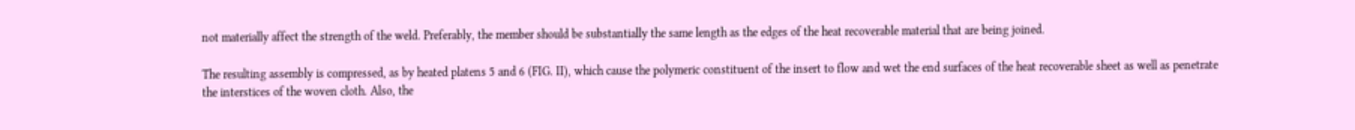not materially affect the strength of the weld. Preferably, the member should be substantially the same length as the edges of the heat recoverable material that are being joined.

The resulting assembly is compressed, as by heated platens 5 and 6 (FIG. II), which cause the polymeric constituent of the insert to flow and wet the end surfaces of the heat recoverable sheet as well as penetrate the interstices of the woven cloth. Also, the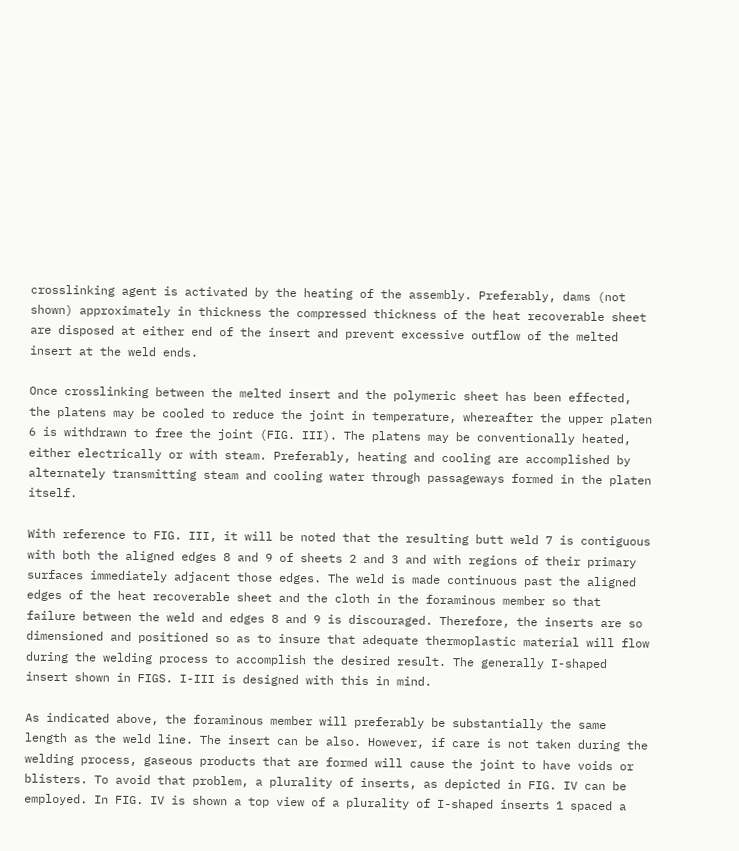crosslinking agent is activated by the heating of the assembly. Preferably, dams (not shown) approximately in thickness the compressed thickness of the heat recoverable sheet are disposed at either end of the insert and prevent excessive outflow of the melted insert at the weld ends.

Once crosslinking between the melted insert and the polymeric sheet has been effected, the platens may be cooled to reduce the joint in temperature, whereafter the upper platen 6 is withdrawn to free the joint (FIG. III). The platens may be conventionally heated, either electrically or with steam. Preferably, heating and cooling are accomplished by alternately transmitting steam and cooling water through passageways formed in the platen itself.

With reference to FIG. III, it will be noted that the resulting butt weld 7 is contiguous with both the aligned edges 8 and 9 of sheets 2 and 3 and with regions of their primary surfaces immediately adjacent those edges. The weld is made continuous past the aligned edges of the heat recoverable sheet and the cloth in the foraminous member so that failure between the weld and edges 8 and 9 is discouraged. Therefore, the inserts are so dimensioned and positioned so as to insure that adequate thermoplastic material will flow during the welding process to accomplish the desired result. The generally I-shaped insert shown in FIGS. I-III is designed with this in mind.

As indicated above, the foraminous member will preferably be substantially the same length as the weld line. The insert can be also. However, if care is not taken during the welding process, gaseous products that are formed will cause the joint to have voids or blisters. To avoid that problem, a plurality of inserts, as depicted in FIG. IV can be employed. In FIG. IV is shown a top view of a plurality of I-shaped inserts 1 spaced a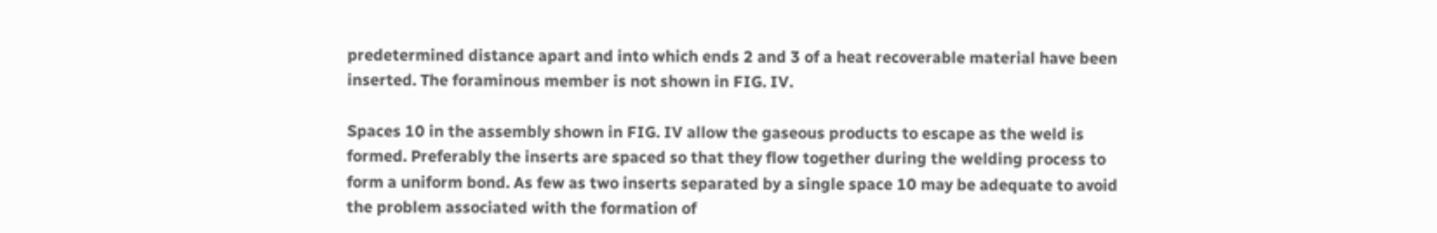predetermined distance apart and into which ends 2 and 3 of a heat recoverable material have been inserted. The foraminous member is not shown in FIG. IV.

Spaces 10 in the assembly shown in FIG. IV allow the gaseous products to escape as the weld is formed. Preferably the inserts are spaced so that they flow together during the welding process to form a uniform bond. As few as two inserts separated by a single space 10 may be adequate to avoid the problem associated with the formation of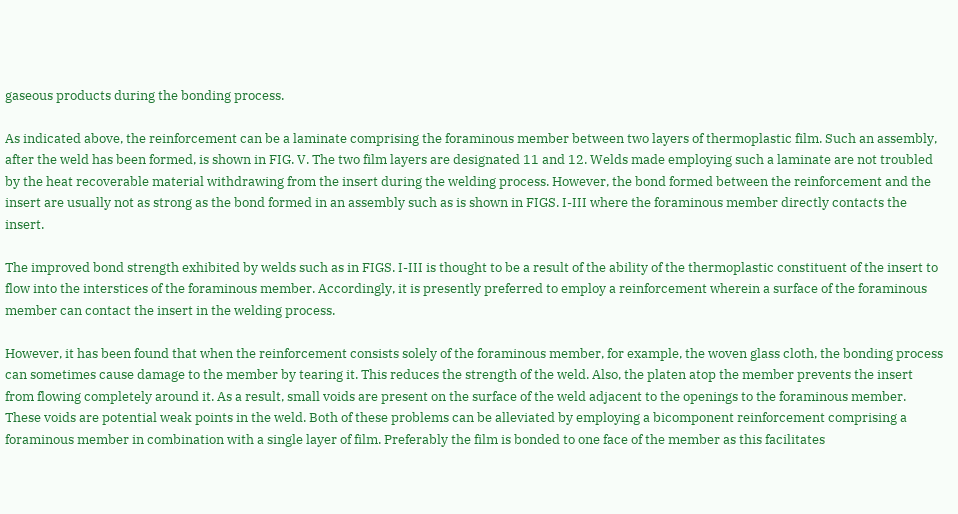gaseous products during the bonding process.

As indicated above, the reinforcement can be a laminate comprising the foraminous member between two layers of thermoplastic film. Such an assembly, after the weld has been formed, is shown in FIG. V. The two film layers are designated 11 and 12. Welds made employing such a laminate are not troubled by the heat recoverable material withdrawing from the insert during the welding process. However, the bond formed between the reinforcement and the insert are usually not as strong as the bond formed in an assembly such as is shown in FIGS. I-III where the foraminous member directly contacts the insert.

The improved bond strength exhibited by welds such as in FIGS. I-III is thought to be a result of the ability of the thermoplastic constituent of the insert to flow into the interstices of the foraminous member. Accordingly, it is presently preferred to employ a reinforcement wherein a surface of the foraminous member can contact the insert in the welding process.

However, it has been found that when the reinforcement consists solely of the foraminous member, for example, the woven glass cloth, the bonding process can sometimes cause damage to the member by tearing it. This reduces the strength of the weld. Also, the platen atop the member prevents the insert from flowing completely around it. As a result, small voids are present on the surface of the weld adjacent to the openings to the foraminous member. These voids are potential weak points in the weld. Both of these problems can be alleviated by employing a bicomponent reinforcement comprising a foraminous member in combination with a single layer of film. Preferably the film is bonded to one face of the member as this facilitates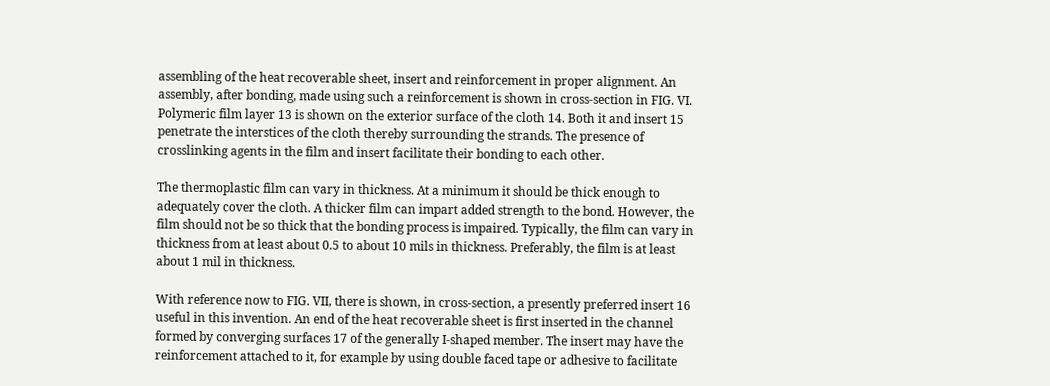assembling of the heat recoverable sheet, insert and reinforcement in proper alignment. An assembly, after bonding, made using such a reinforcement is shown in cross-section in FIG. VI. Polymeric film layer 13 is shown on the exterior surface of the cloth 14. Both it and insert 15 penetrate the interstices of the cloth thereby surrounding the strands. The presence of crosslinking agents in the film and insert facilitate their bonding to each other.

The thermoplastic film can vary in thickness. At a minimum it should be thick enough to adequately cover the cloth. A thicker film can impart added strength to the bond. However, the film should not be so thick that the bonding process is impaired. Typically, the film can vary in thickness from at least about 0.5 to about 10 mils in thickness. Preferably, the film is at least about 1 mil in thickness.

With reference now to FIG. VII, there is shown, in cross-section, a presently preferred insert 16 useful in this invention. An end of the heat recoverable sheet is first inserted in the channel formed by converging surfaces 17 of the generally I-shaped member. The insert may have the reinforcement attached to it, for example by using double faced tape or adhesive to facilitate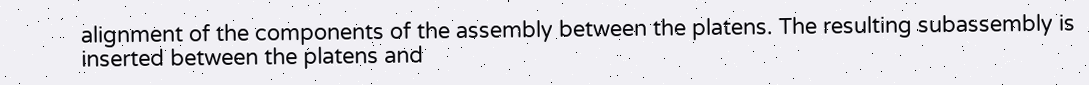alignment of the components of the assembly between the platens. The resulting subassembly is inserted between the platens and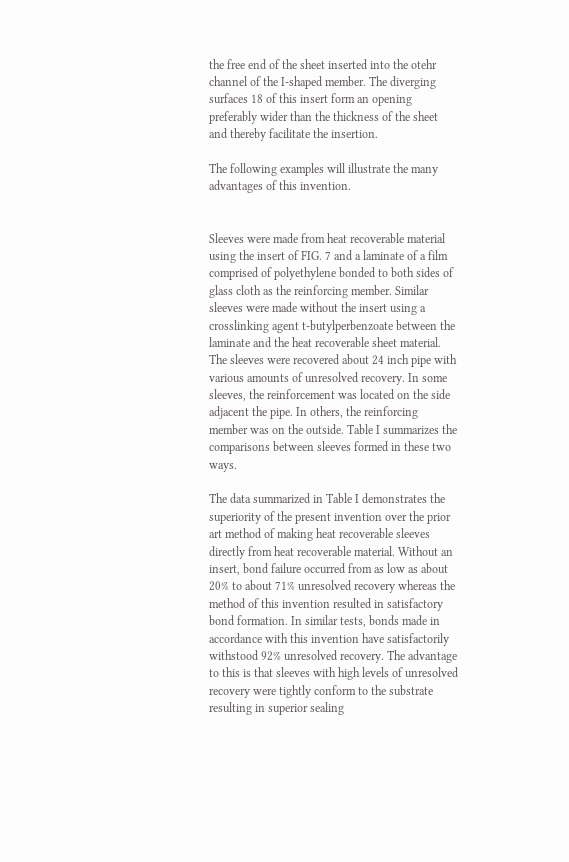the free end of the sheet inserted into the otehr channel of the I-shaped member. The diverging surfaces 18 of this insert form an opening preferably wider than the thickness of the sheet and thereby facilitate the insertion.

The following examples will illustrate the many advantages of this invention.


Sleeves were made from heat recoverable material using the insert of FIG. 7 and a laminate of a film comprised of polyethylene bonded to both sides of glass cloth as the reinforcing member. Similar sleeves were made without the insert using a crosslinking agent t-butylperbenzoate between the laminate and the heat recoverable sheet material. The sleeves were recovered about 24 inch pipe with various amounts of unresolved recovery. In some sleeves, the reinforcement was located on the side adjacent the pipe. In others, the reinforcing member was on the outside. Table I summarizes the comparisons between sleeves formed in these two ways.

The data summarized in Table I demonstrates the superiority of the present invention over the prior art method of making heat recoverable sleeves directly from heat recoverable material. Without an insert, bond failure occurred from as low as about 20% to about 71% unresolved recovery whereas the method of this invention resulted in satisfactory bond formation. In similar tests, bonds made in accordance with this invention have satisfactorily withstood 92% unresolved recovery. The advantage to this is that sleeves with high levels of unresolved recovery were tightly conform to the substrate resulting in superior sealing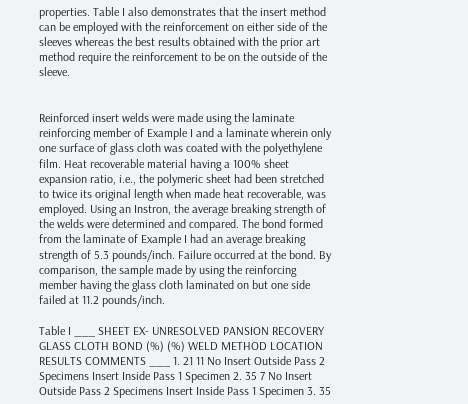properties. Table I also demonstrates that the insert method can be employed with the reinforcement on either side of the sleeves whereas the best results obtained with the prior art method require the reinforcement to be on the outside of the sleeve.


Reinforced insert welds were made using the laminate reinforcing member of Example I and a laminate wherein only one surface of glass cloth was coated with the polyethylene film. Heat recoverable material having a 100% sheet expansion ratio, i.e., the polymeric sheet had been stretched to twice its original length when made heat recoverable, was employed. Using an Instron, the average breaking strength of the welds were determined and compared. The bond formed from the laminate of Example I had an average breaking strength of 5.3 pounds/inch. Failure occurred at the bond. By comparison, the sample made by using the reinforcing member having the glass cloth laminated on but one side failed at 11.2 pounds/inch.

Table I ___ SHEET EX- UNRESOLVED PANSION RECOVERY GLASS CLOTH BOND (%) (%) WELD METHOD LOCATION RESULTS COMMENTS ___ 1. 21 11 No Insert Outside Pass 2 Specimens Insert Inside Pass 1 Specimen 2. 35 7 No Insert Outside Pass 2 Specimens Insert Inside Pass 1 Specimen 3. 35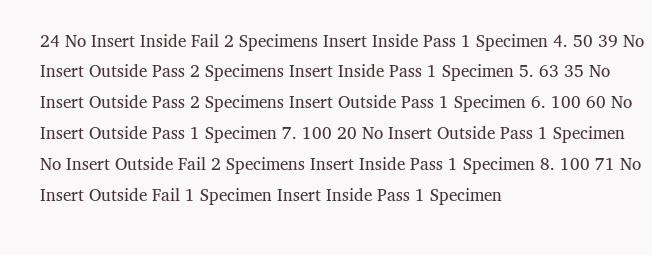24 No Insert Inside Fail 2 Specimens Insert Inside Pass 1 Specimen 4. 50 39 No Insert Outside Pass 2 Specimens Insert Inside Pass 1 Specimen 5. 63 35 No Insert Outside Pass 2 Specimens Insert Outside Pass 1 Specimen 6. 100 60 No Insert Outside Pass 1 Specimen 7. 100 20 No Insert Outside Pass 1 Specimen No Insert Outside Fail 2 Specimens Insert Inside Pass 1 Specimen 8. 100 71 No Insert Outside Fail 1 Specimen Insert Inside Pass 1 Specimen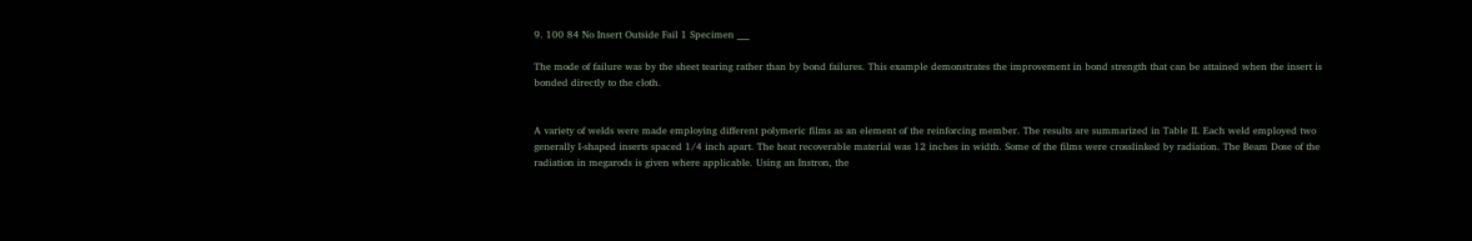9. 100 84 No Insert Outside Fail 1 Specimen ___

The mode of failure was by the sheet tearing rather than by bond failures. This example demonstrates the improvement in bond strength that can be attained when the insert is bonded directly to the cloth.


A variety of welds were made employing different polymeric films as an element of the reinforcing member. The results are summarized in Table II. Each weld employed two generally I-shaped inserts spaced 1/4 inch apart. The heat recoverable material was 12 inches in width. Some of the films were crosslinked by radiation. The Beam Dose of the radiation in megarods is given where applicable. Using an Instron, the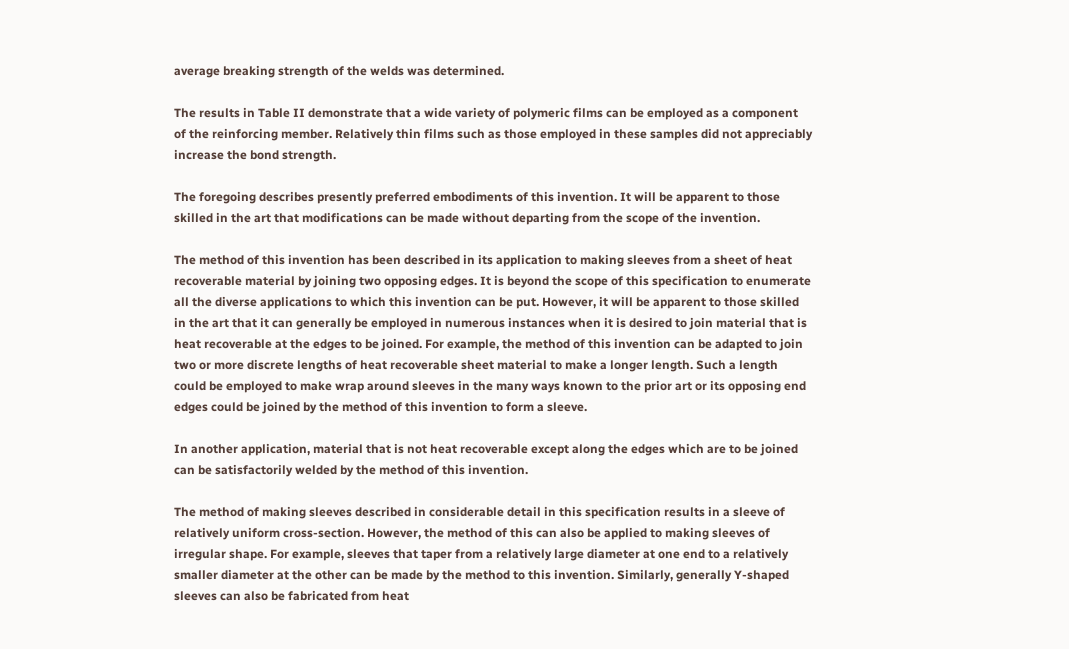average breaking strength of the welds was determined.

The results in Table II demonstrate that a wide variety of polymeric films can be employed as a component of the reinforcing member. Relatively thin films such as those employed in these samples did not appreciably increase the bond strength.

The foregoing describes presently preferred embodiments of this invention. It will be apparent to those skilled in the art that modifications can be made without departing from the scope of the invention.

The method of this invention has been described in its application to making sleeves from a sheet of heat recoverable material by joining two opposing edges. It is beyond the scope of this specification to enumerate all the diverse applications to which this invention can be put. However, it will be apparent to those skilled in the art that it can generally be employed in numerous instances when it is desired to join material that is heat recoverable at the edges to be joined. For example, the method of this invention can be adapted to join two or more discrete lengths of heat recoverable sheet material to make a longer length. Such a length could be employed to make wrap around sleeves in the many ways known to the prior art or its opposing end edges could be joined by the method of this invention to form a sleeve.

In another application, material that is not heat recoverable except along the edges which are to be joined can be satisfactorily welded by the method of this invention.

The method of making sleeves described in considerable detail in this specification results in a sleeve of relatively uniform cross-section. However, the method of this can also be applied to making sleeves of irregular shape. For example, sleeves that taper from a relatively large diameter at one end to a relatively smaller diameter at the other can be made by the method to this invention. Similarly, generally Y-shaped sleeves can also be fabricated from heat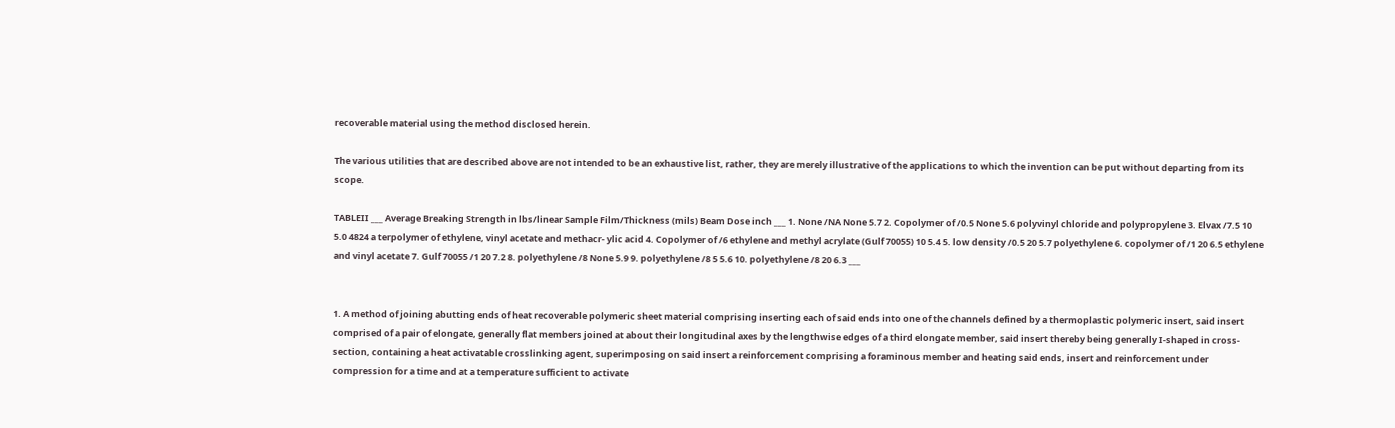recoverable material using the method disclosed herein.

The various utilities that are described above are not intended to be an exhaustive list, rather, they are merely illustrative of the applications to which the invention can be put without departing from its scope.

TABLEII ___ Average Breaking Strength in lbs/linear Sample Film/Thickness (mils) Beam Dose inch ___ 1. None /NA None 5.7 2. Copolymer of /0.5 None 5.6 polyvinyl chloride and polypropylene 3. Elvax /7.5 10 5.0 4824 a terpolymer of ethylene, vinyl acetate and methacr- ylic acid 4. Copolymer of /6 ethylene and methyl acrylate (Gulf 70055) 10 5.4 5. low density /0.5 20 5.7 polyethylene 6. copolymer of /1 20 6.5 ethylene and vinyl acetate 7. Gulf 70055 /1 20 7.2 8. polyethylene /8 None 5.9 9. polyethylene /8 5 5.6 10. polyethylene /8 20 6.3 ___


1. A method of joining abutting ends of heat recoverable polymeric sheet material comprising inserting each of said ends into one of the channels defined by a thermoplastic polymeric insert, said insert comprised of a pair of elongate, generally flat members joined at about their longitudinal axes by the lengthwise edges of a third elongate member, said insert thereby being generally I-shaped in cross-section, containing a heat activatable crosslinking agent, superimposing on said insert a reinforcement comprising a foraminous member and heating said ends, insert and reinforcement under compression for a time and at a temperature sufficient to activate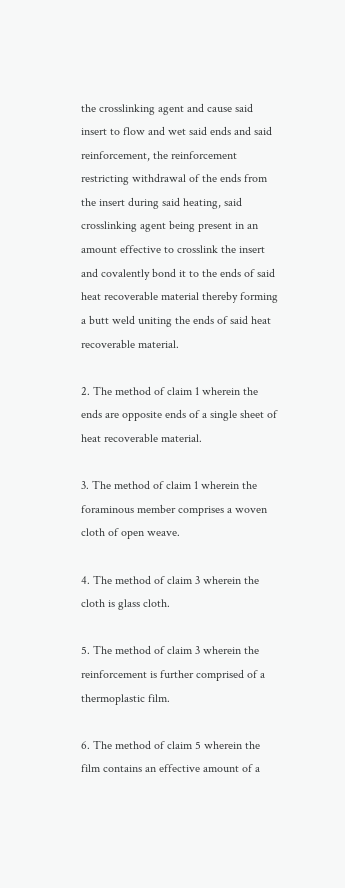the crosslinking agent and cause said insert to flow and wet said ends and said reinforcement, the reinforcement restricting withdrawal of the ends from the insert during said heating, said crosslinking agent being present in an amount effective to crosslink the insert and covalently bond it to the ends of said heat recoverable material thereby forming a butt weld uniting the ends of said heat recoverable material.

2. The method of claim 1 wherein the ends are opposite ends of a single sheet of heat recoverable material.

3. The method of claim 1 wherein the foraminous member comprises a woven cloth of open weave.

4. The method of claim 3 wherein the cloth is glass cloth.

5. The method of claim 3 wherein the reinforcement is further comprised of a thermoplastic film.

6. The method of claim 5 wherein the film contains an effective amount of a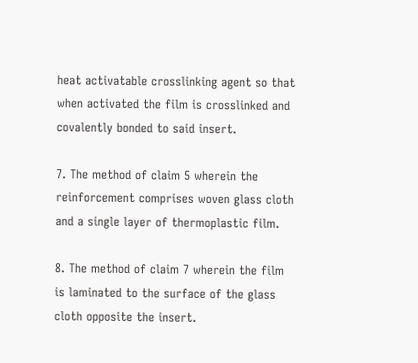heat activatable crosslinking agent so that when activated the film is crosslinked and covalently bonded to said insert.

7. The method of claim 5 wherein the reinforcement comprises woven glass cloth and a single layer of thermoplastic film.

8. The method of claim 7 wherein the film is laminated to the surface of the glass cloth opposite the insert.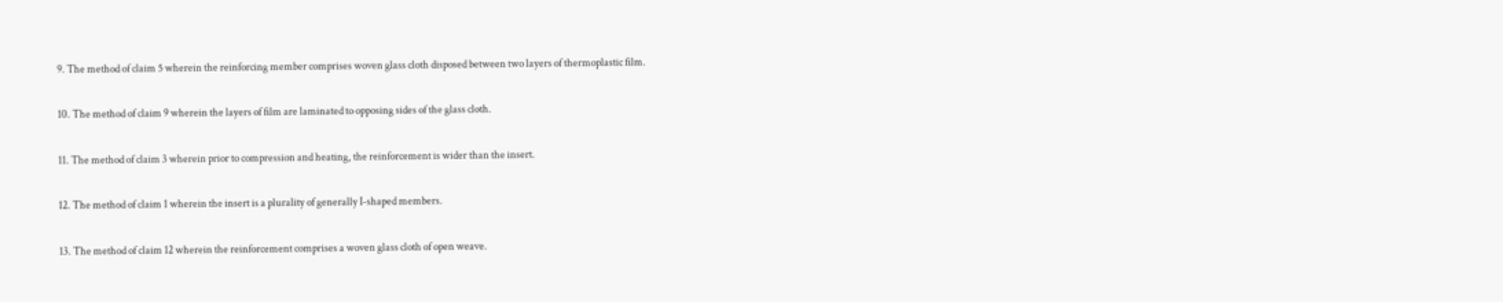9. The method of claim 5 wherein the reinforcing member comprises woven glass cloth disposed between two layers of thermoplastic film.

10. The method of claim 9 wherein the layers of film are laminated to opposing sides of the glass cloth.

11. The method of claim 3 wherein prior to compression and heating, the reinforcement is wider than the insert.

12. The method of claim 1 wherein the insert is a plurality of generally I-shaped members.

13. The method of claim 12 wherein the reinforcement comprises a woven glass cloth of open weave.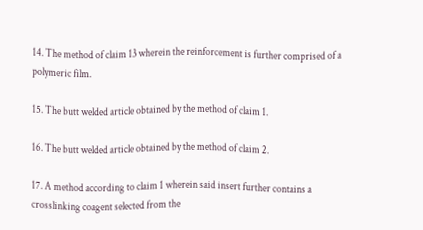14. The method of claim 13 wherein the reinforcement is further comprised of a polymeric film.

15. The butt welded article obtained by the method of claim 1.

16. The butt welded article obtained by the method of claim 2.

17. A method according to claim 1 wherein said insert further contains a crosslinking coagent selected from the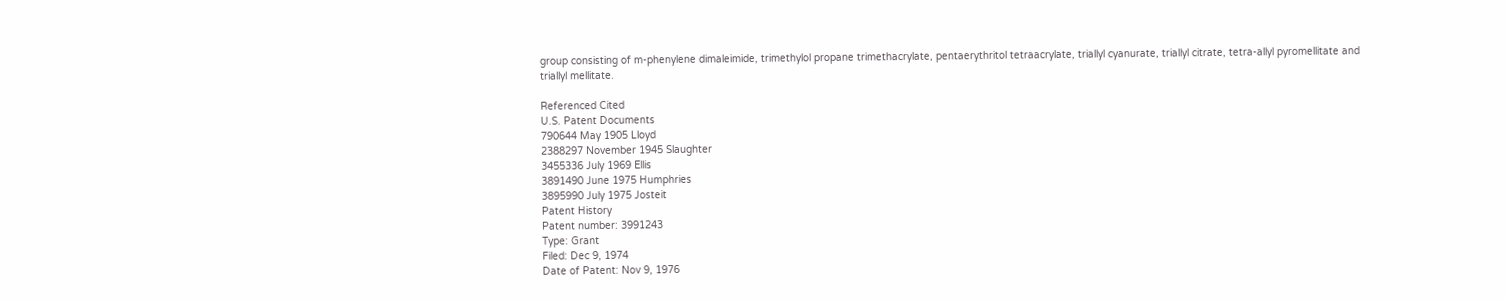group consisting of m-phenylene dimaleimide, trimethylol propane trimethacrylate, pentaerythritol tetraacrylate, triallyl cyanurate, triallyl citrate, tetra-allyl pyromellitate and triallyl mellitate.

Referenced Cited
U.S. Patent Documents
790644 May 1905 Lloyd
2388297 November 1945 Slaughter
3455336 July 1969 Ellis
3891490 June 1975 Humphries
3895990 July 1975 Josteit
Patent History
Patent number: 3991243
Type: Grant
Filed: Dec 9, 1974
Date of Patent: Nov 9, 1976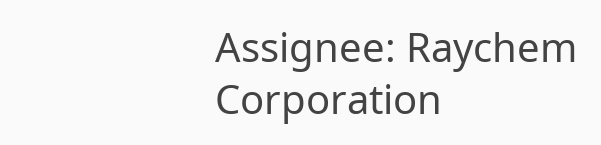Assignee: Raychem Corporation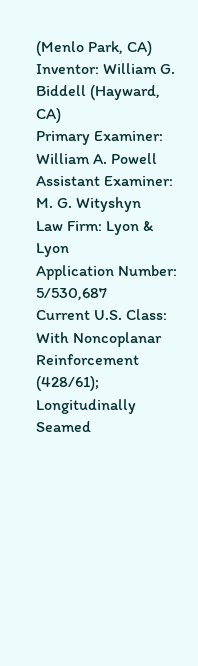(Menlo Park, CA)
Inventor: William G. Biddell (Hayward, CA)
Primary Examiner: William A. Powell
Assistant Examiner: M. G. Wityshyn
Law Firm: Lyon & Lyon
Application Number: 5/530,687
Current U.S. Class: With Noncoplanar Reinforcement (428/61); Longitudinally Seamed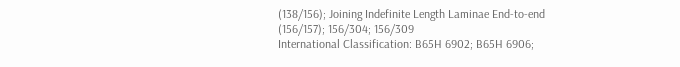(138/156); Joining Indefinite Length Laminae End-to-end (156/157); 156/304; 156/309
International Classification: B65H 6902; B65H 6906;